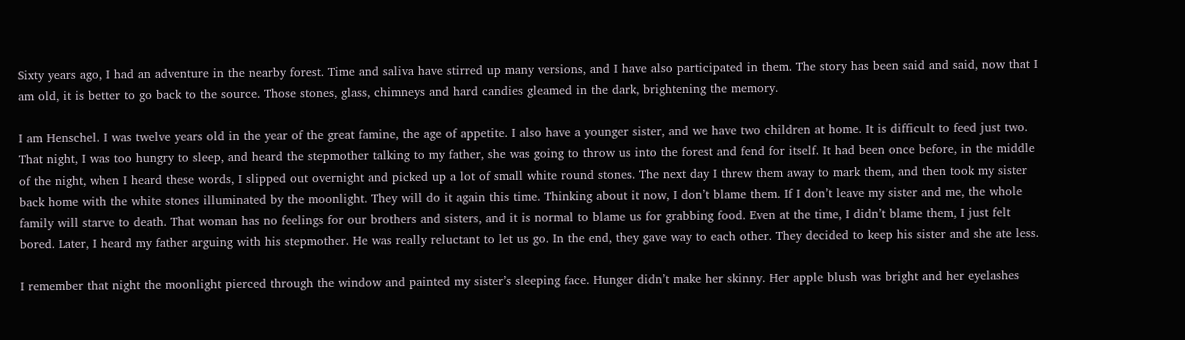Sixty years ago, I had an adventure in the nearby forest. Time and saliva have stirred up many versions, and I have also participated in them. The story has been said and said, now that I am old, it is better to go back to the source. Those stones, glass, chimneys and hard candies gleamed in the dark, brightening the memory.

I am Henschel. I was twelve years old in the year of the great famine, the age of appetite. I also have a younger sister, and we have two children at home. It is difficult to feed just two. That night, I was too hungry to sleep, and heard the stepmother talking to my father, she was going to throw us into the forest and fend for itself. It had been once before, in the middle of the night, when I heard these words, I slipped out overnight and picked up a lot of small white round stones. The next day I threw them away to mark them, and then took my sister back home with the white stones illuminated by the moonlight. They will do it again this time. Thinking about it now, I don’t blame them. If I don’t leave my sister and me, the whole family will starve to death. That woman has no feelings for our brothers and sisters, and it is normal to blame us for grabbing food. Even at the time, I didn’t blame them, I just felt bored. Later, I heard my father arguing with his stepmother. He was really reluctant to let us go. In the end, they gave way to each other. They decided to keep his sister and she ate less.

I remember that night the moonlight pierced through the window and painted my sister’s sleeping face. Hunger didn’t make her skinny. Her apple blush was bright and her eyelashes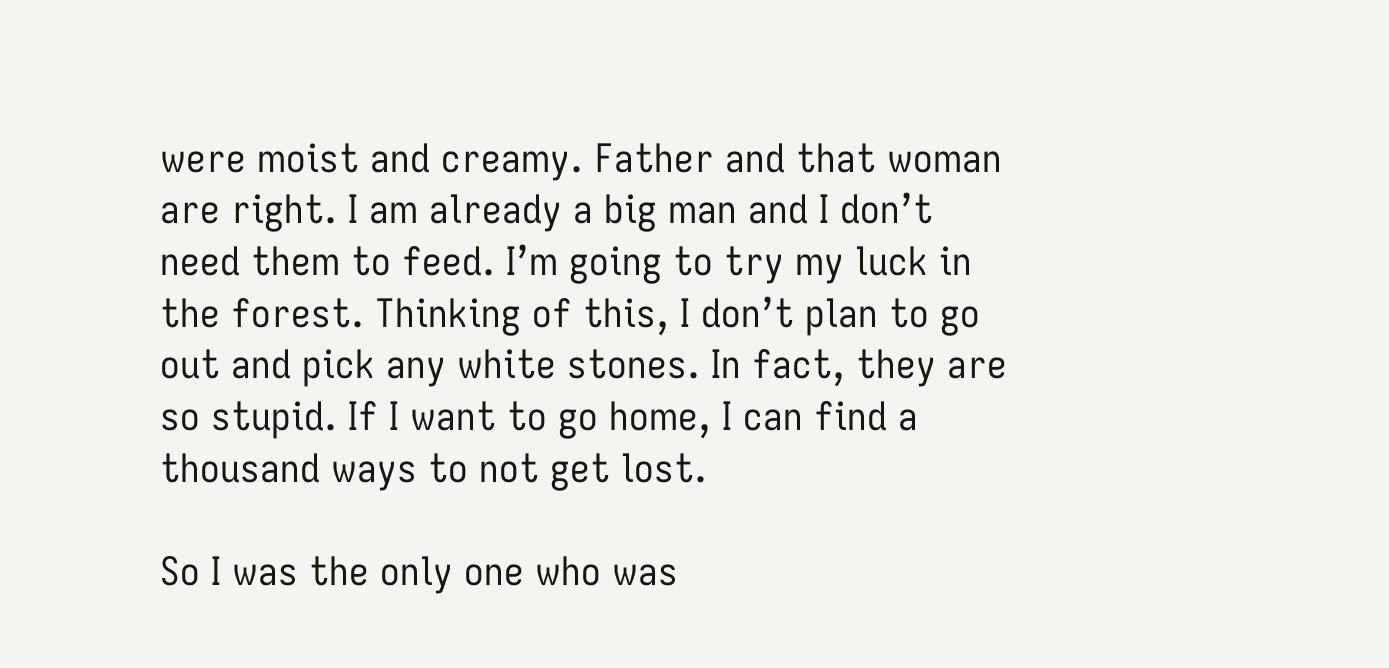were moist and creamy. Father and that woman are right. I am already a big man and I don’t need them to feed. I’m going to try my luck in the forest. Thinking of this, I don’t plan to go out and pick any white stones. In fact, they are so stupid. If I want to go home, I can find a thousand ways to not get lost.

So I was the only one who was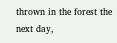thrown in the forest the next day,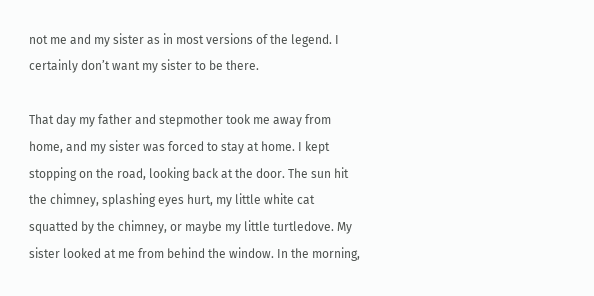not me and my sister as in most versions of the legend. I certainly don’t want my sister to be there.

That day my father and stepmother took me away from home, and my sister was forced to stay at home. I kept stopping on the road, looking back at the door. The sun hit the chimney, splashing eyes hurt, my little white cat squatted by the chimney, or maybe my little turtledove. My sister looked at me from behind the window. In the morning,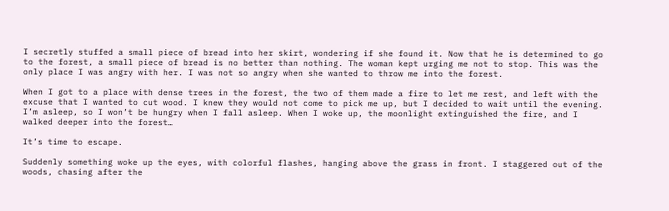I secretly stuffed a small piece of bread into her skirt, wondering if she found it. Now that he is determined to go to the forest, a small piece of bread is no better than nothing. The woman kept urging me not to stop. This was the only place I was angry with her. I was not so angry when she wanted to throw me into the forest.

When I got to a place with dense trees in the forest, the two of them made a fire to let me rest, and left with the excuse that I wanted to cut wood. I knew they would not come to pick me up, but I decided to wait until the evening. I’m asleep, so I won’t be hungry when I fall asleep. When I woke up, the moonlight extinguished the fire, and I walked deeper into the forest…

It’s time to escape.

Suddenly something woke up the eyes, with colorful flashes, hanging above the grass in front. I staggered out of the woods, chasing after the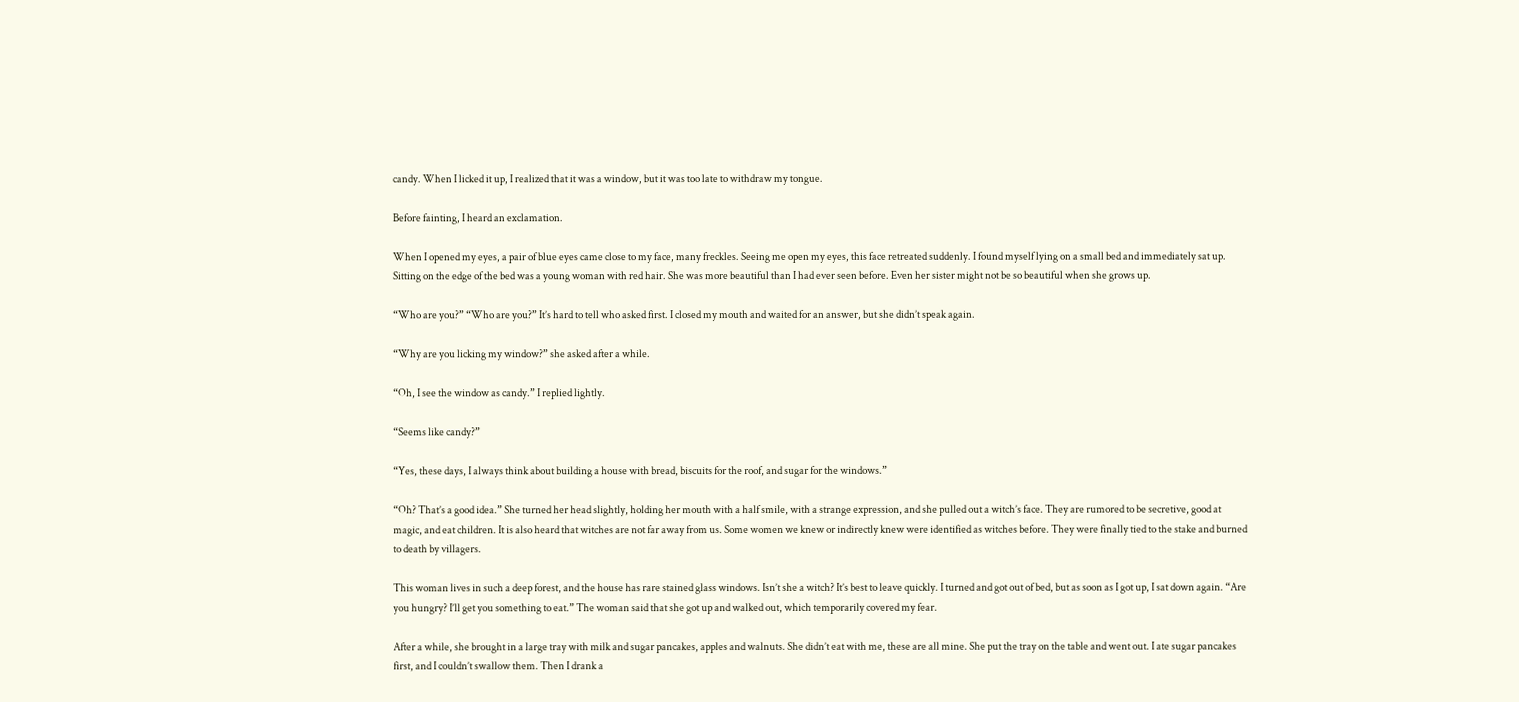candy. When I licked it up, I realized that it was a window, but it was too late to withdraw my tongue.

Before fainting, I heard an exclamation.

When I opened my eyes, a pair of blue eyes came close to my face, many freckles. Seeing me open my eyes, this face retreated suddenly. I found myself lying on a small bed and immediately sat up. Sitting on the edge of the bed was a young woman with red hair. She was more beautiful than I had ever seen before. Even her sister might not be so beautiful when she grows up.

“Who are you?” “Who are you?” It’s hard to tell who asked first. I closed my mouth and waited for an answer, but she didn’t speak again.

“Why are you licking my window?” she asked after a while.

“Oh, I see the window as candy.” I replied lightly.

“Seems like candy?”

“Yes, these days, I always think about building a house with bread, biscuits for the roof, and sugar for the windows.”

“Oh? That’s a good idea.” She turned her head slightly, holding her mouth with a half smile, with a strange expression, and she pulled out a witch’s face. They are rumored to be secretive, good at magic, and eat children. It is also heard that witches are not far away from us. Some women we knew or indirectly knew were identified as witches before. They were finally tied to the stake and burned to death by villagers.

This woman lives in such a deep forest, and the house has rare stained glass windows. Isn’t she a witch? It’s best to leave quickly. I turned and got out of bed, but as soon as I got up, I sat down again. “Are you hungry? I’ll get you something to eat.” The woman said that she got up and walked out, which temporarily covered my fear.

After a while, she brought in a large tray with milk and sugar pancakes, apples and walnuts. She didn’t eat with me, these are all mine. She put the tray on the table and went out. I ate sugar pancakes first, and I couldn’t swallow them. Then I drank a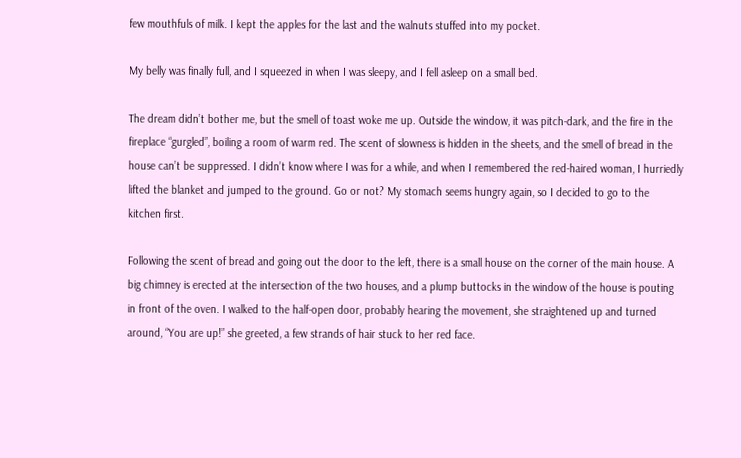few mouthfuls of milk. I kept the apples for the last and the walnuts stuffed into my pocket.

My belly was finally full, and I squeezed in when I was sleepy, and I fell asleep on a small bed.

The dream didn’t bother me, but the smell of toast woke me up. Outside the window, it was pitch-dark, and the fire in the fireplace “gurgled”, boiling a room of warm red. The scent of slowness is hidden in the sheets, and the smell of bread in the house can’t be suppressed. I didn’t know where I was for a while, and when I remembered the red-haired woman, I hurriedly lifted the blanket and jumped to the ground. Go or not? My stomach seems hungry again, so I decided to go to the kitchen first.

Following the scent of bread and going out the door to the left, there is a small house on the corner of the main house. A big chimney is erected at the intersection of the two houses, and a plump buttocks in the window of the house is pouting in front of the oven. I walked to the half-open door, probably hearing the movement, she straightened up and turned around, “You are up!” she greeted, a few strands of hair stuck to her red face.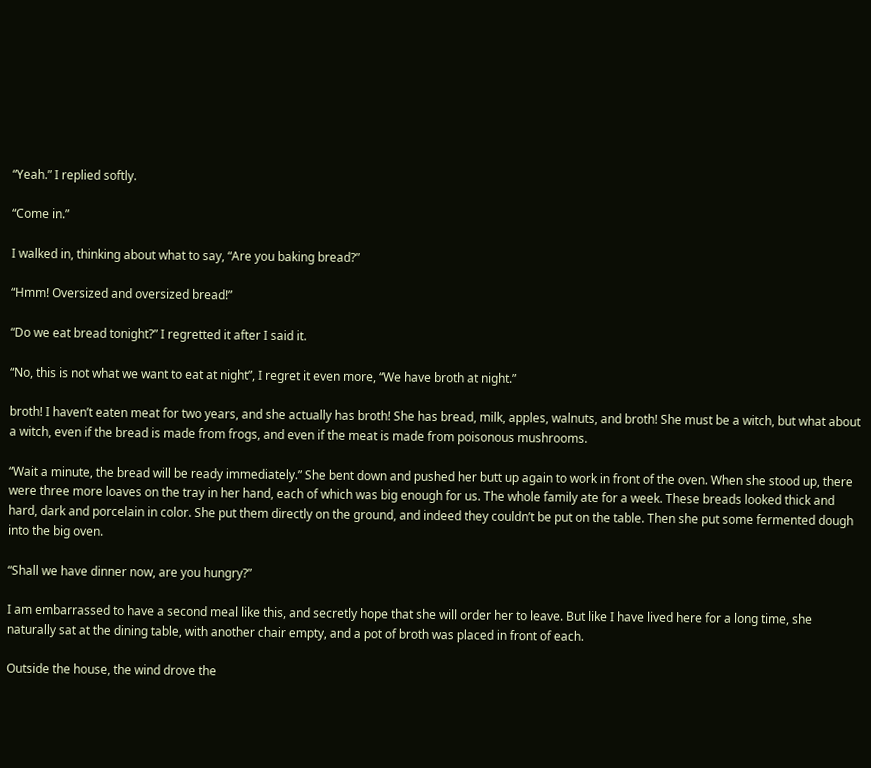“Yeah.” I replied softly.

“Come in.”

I walked in, thinking about what to say, “Are you baking bread?”

“Hmm! Oversized and oversized bread!”

“Do we eat bread tonight?” I regretted it after I said it.

“No, this is not what we want to eat at night”, I regret it even more, “We have broth at night.”

broth! I haven’t eaten meat for two years, and she actually has broth! She has bread, milk, apples, walnuts, and broth! She must be a witch, but what about a witch, even if the bread is made from frogs, and even if the meat is made from poisonous mushrooms.

“Wait a minute, the bread will be ready immediately.” She bent down and pushed her butt up again to work in front of the oven. When she stood up, there were three more loaves on the tray in her hand, each of which was big enough for us. The whole family ate for a week. These breads looked thick and hard, dark and porcelain in color. She put them directly on the ground, and indeed they couldn’t be put on the table. Then she put some fermented dough into the big oven.

“Shall we have dinner now, are you hungry?”

I am embarrassed to have a second meal like this, and secretly hope that she will order her to leave. But like I have lived here for a long time, she naturally sat at the dining table, with another chair empty, and a pot of broth was placed in front of each.

Outside the house, the wind drove the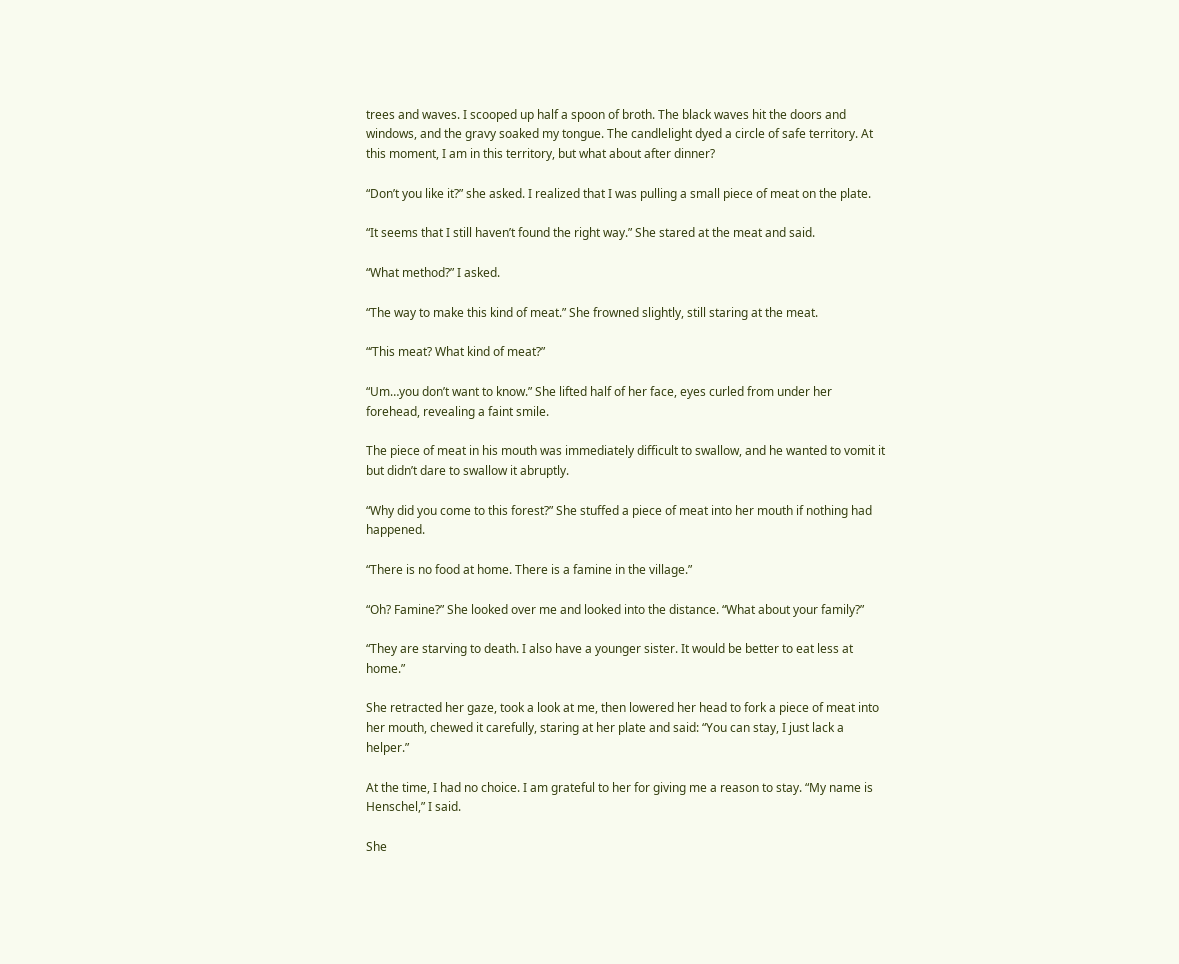trees and waves. I scooped up half a spoon of broth. The black waves hit the doors and windows, and the gravy soaked my tongue. The candlelight dyed a circle of safe territory. At this moment, I am in this territory, but what about after dinner?

“Don’t you like it?” she asked. I realized that I was pulling a small piece of meat on the plate.

“It seems that I still haven’t found the right way.” She stared at the meat and said.

“What method?” I asked.

“The way to make this kind of meat.” She frowned slightly, still staring at the meat.

“‘This meat? What kind of meat?”

“Um…you don’t want to know.” She lifted half of her face, eyes curled from under her forehead, revealing a faint smile.

The piece of meat in his mouth was immediately difficult to swallow, and he wanted to vomit it but didn’t dare to swallow it abruptly.

“Why did you come to this forest?” She stuffed a piece of meat into her mouth if nothing had happened.

“There is no food at home. There is a famine in the village.”

“Oh? Famine?” She looked over me and looked into the distance. “What about your family?”

“They are starving to death. I also have a younger sister. It would be better to eat less at home.”

She retracted her gaze, took a look at me, then lowered her head to fork a piece of meat into her mouth, chewed it carefully, staring at her plate and said: “You can stay, I just lack a helper.”

At the time, I had no choice. I am grateful to her for giving me a reason to stay. “My name is Henschel,” I said.

She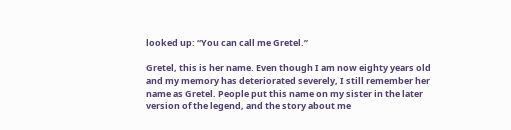looked up: “You can call me Gretel.”

Gretel, this is her name. Even though I am now eighty years old and my memory has deteriorated severely, I still remember her name as Gretel. People put this name on my sister in the later version of the legend, and the story about me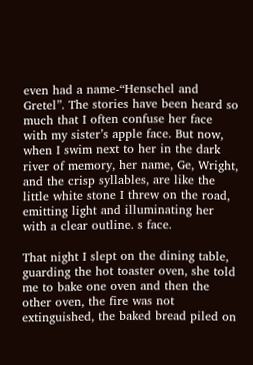even had a name-“Henschel and Gretel”. The stories have been heard so much that I often confuse her face with my sister’s apple face. But now, when I swim next to her in the dark river of memory, her name, Ge, Wright, and the crisp syllables, are like the little white stone I threw on the road, emitting light and illuminating her with a clear outline. s face.

That night I slept on the dining table, guarding the hot toaster oven, she told me to bake one oven and then the other oven, the fire was not extinguished, the baked bread piled on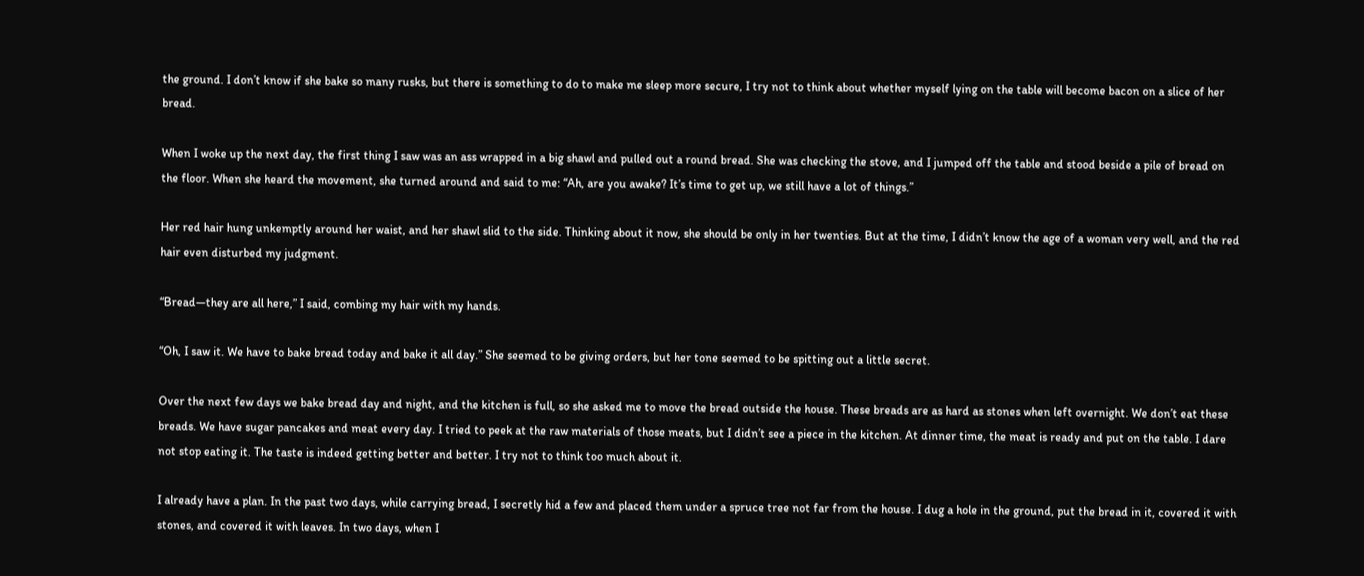the ground. I don’t know if she bake so many rusks, but there is something to do to make me sleep more secure, I try not to think about whether myself lying on the table will become bacon on a slice of her bread.

When I woke up the next day, the first thing I saw was an ass wrapped in a big shawl and pulled out a round bread. She was checking the stove, and I jumped off the table and stood beside a pile of bread on the floor. When she heard the movement, she turned around and said to me: “Ah, are you awake? It’s time to get up, we still have a lot of things.”

Her red hair hung unkemptly around her waist, and her shawl slid to the side. Thinking about it now, she should be only in her twenties. But at the time, I didn’t know the age of a woman very well, and the red hair even disturbed my judgment.

“Bread—they are all here,” I said, combing my hair with my hands.

“Oh, I saw it. We have to bake bread today and bake it all day.” She seemed to be giving orders, but her tone seemed to be spitting out a little secret.

Over the next few days we bake bread day and night, and the kitchen is full, so she asked me to move the bread outside the house. These breads are as hard as stones when left overnight. We don’t eat these breads. We have sugar pancakes and meat every day. I tried to peek at the raw materials of those meats, but I didn’t see a piece in the kitchen. At dinner time, the meat is ready and put on the table. I dare not stop eating it. The taste is indeed getting better and better. I try not to think too much about it.

I already have a plan. In the past two days, while carrying bread, I secretly hid a few and placed them under a spruce tree not far from the house. I dug a hole in the ground, put the bread in it, covered it with stones, and covered it with leaves. In two days, when I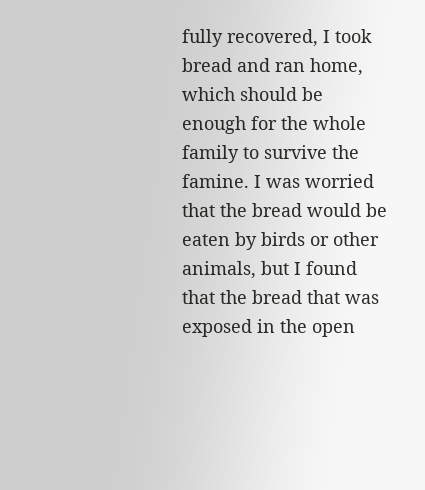fully recovered, I took bread and ran home, which should be enough for the whole family to survive the famine. I was worried that the bread would be eaten by birds or other animals, but I found that the bread that was exposed in the open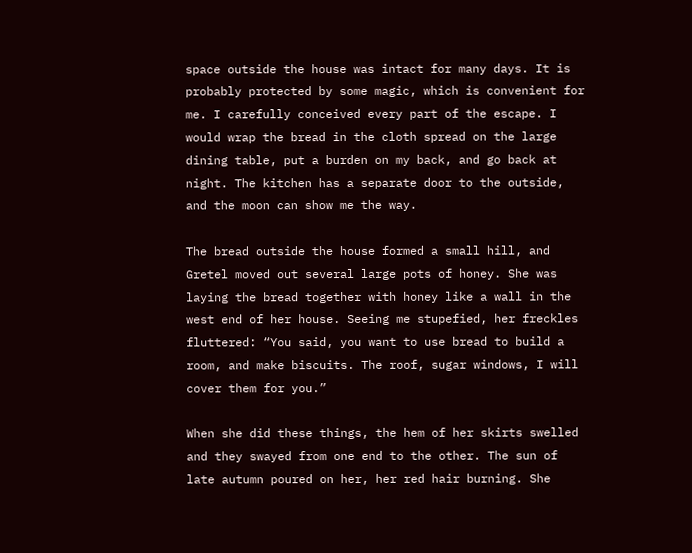space outside the house was intact for many days. It is probably protected by some magic, which is convenient for me. I carefully conceived every part of the escape. I would wrap the bread in the cloth spread on the large dining table, put a burden on my back, and go back at night. The kitchen has a separate door to the outside, and the moon can show me the way.

The bread outside the house formed a small hill, and Gretel moved out several large pots of honey. She was laying the bread together with honey like a wall in the west end of her house. Seeing me stupefied, her freckles fluttered: “You said, you want to use bread to build a room, and make biscuits. The roof, sugar windows, I will cover them for you.”

When she did these things, the hem of her skirts swelled and they swayed from one end to the other. The sun of late autumn poured on her, her red hair burning. She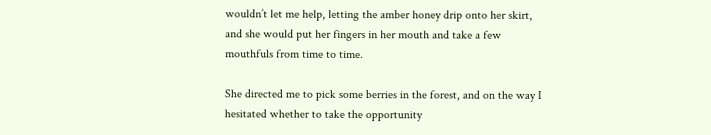wouldn’t let me help, letting the amber honey drip onto her skirt, and she would put her fingers in her mouth and take a few mouthfuls from time to time.

She directed me to pick some berries in the forest, and on the way I hesitated whether to take the opportunity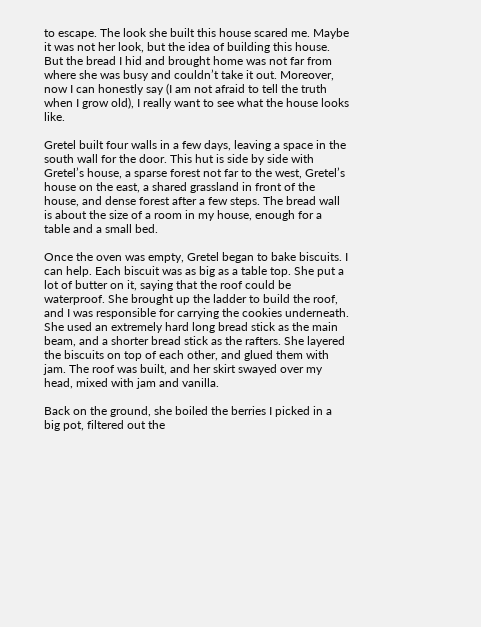to escape. The look she built this house scared me. Maybe it was not her look, but the idea of building this house. But the bread I hid and brought home was not far from where she was busy and couldn’t take it out. Moreover, now I can honestly say (I am not afraid to tell the truth when I grow old), I really want to see what the house looks like.

Gretel built four walls in a few days, leaving a space in the south wall for the door. This hut is side by side with Gretel’s house, a sparse forest not far to the west, Gretel’s house on the east, a shared grassland in front of the house, and dense forest after a few steps. The bread wall is about the size of a room in my house, enough for a table and a small bed.

Once the oven was empty, Gretel began to bake biscuits. I can help. Each biscuit was as big as a table top. She put a lot of butter on it, saying that the roof could be waterproof. She brought up the ladder to build the roof, and I was responsible for carrying the cookies underneath. She used an extremely hard long bread stick as the main beam, and a shorter bread stick as the rafters. She layered the biscuits on top of each other, and glued them with jam. The roof was built, and her skirt swayed over my head, mixed with jam and vanilla.

Back on the ground, she boiled the berries I picked in a big pot, filtered out the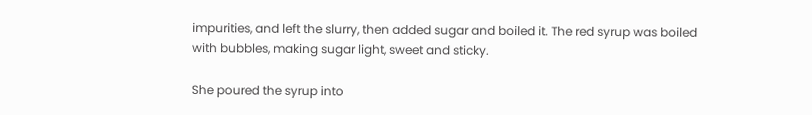impurities, and left the slurry, then added sugar and boiled it. The red syrup was boiled with bubbles, making sugar light, sweet and sticky.

She poured the syrup into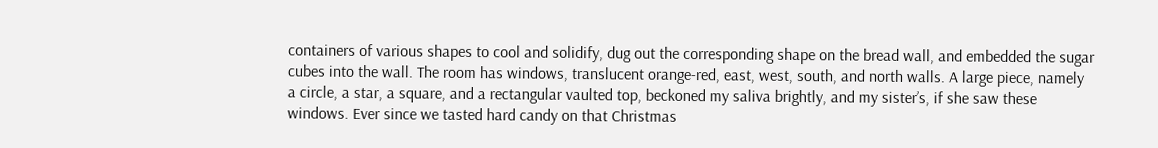containers of various shapes to cool and solidify, dug out the corresponding shape on the bread wall, and embedded the sugar cubes into the wall. The room has windows, translucent orange-red, east, west, south, and north walls. A large piece, namely a circle, a star, a square, and a rectangular vaulted top, beckoned my saliva brightly, and my sister’s, if she saw these windows. Ever since we tasted hard candy on that Christmas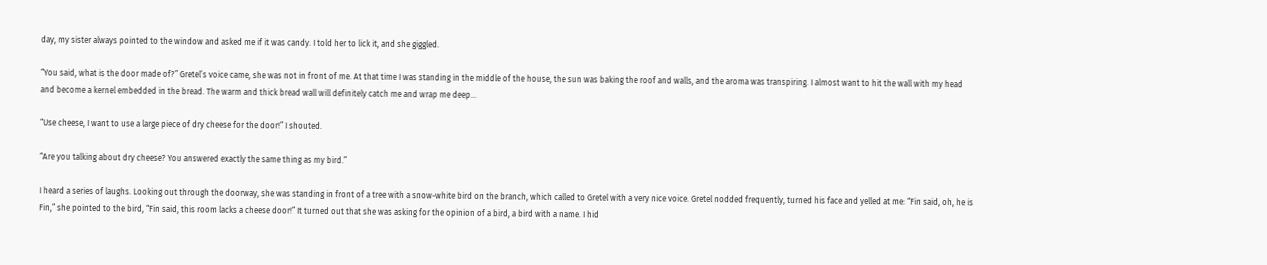day, my sister always pointed to the window and asked me if it was candy. I told her to lick it, and she giggled.

“You said, what is the door made of?” Gretel’s voice came, she was not in front of me. At that time I was standing in the middle of the house, the sun was baking the roof and walls, and the aroma was transpiring. I almost want to hit the wall with my head and become a kernel embedded in the bread. The warm and thick bread wall will definitely catch me and wrap me deep…

“Use cheese, I want to use a large piece of dry cheese for the door!” I shouted.

“Are you talking about dry cheese? You answered exactly the same thing as my bird.”

I heard a series of laughs. Looking out through the doorway, she was standing in front of a tree with a snow-white bird on the branch, which called to Gretel with a very nice voice. Gretel nodded frequently, turned his face and yelled at me: “Fin said, oh, he is Fin,” she pointed to the bird, “Fin said, this room lacks a cheese door!” It turned out that she was asking for the opinion of a bird, a bird with a name. I hid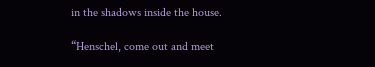in the shadows inside the house.

“Henschel, come out and meet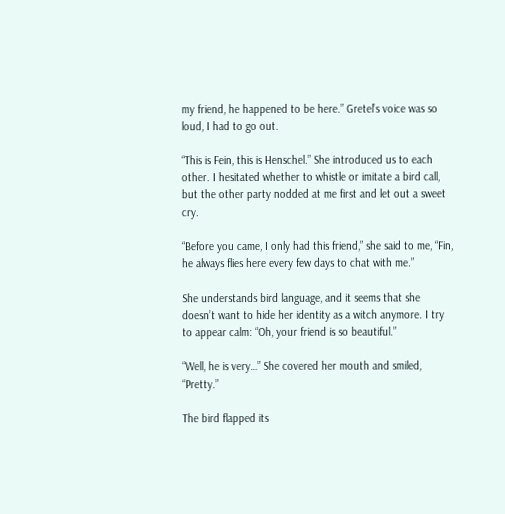my friend, he happened to be here.” Gretel’s voice was so loud, I had to go out.

“This is Fein, this is Henschel.” She introduced us to each other. I hesitated whether to whistle or imitate a bird call, but the other party nodded at me first and let out a sweet cry.

“Before you came, I only had this friend,” she said to me, “Fin, he always flies here every few days to chat with me.”

She understands bird language, and it seems that she doesn’t want to hide her identity as a witch anymore. I try to appear calm: “Oh, your friend is so beautiful.”

“Well, he is very…” She covered her mouth and smiled, “Pretty.”

The bird flapped its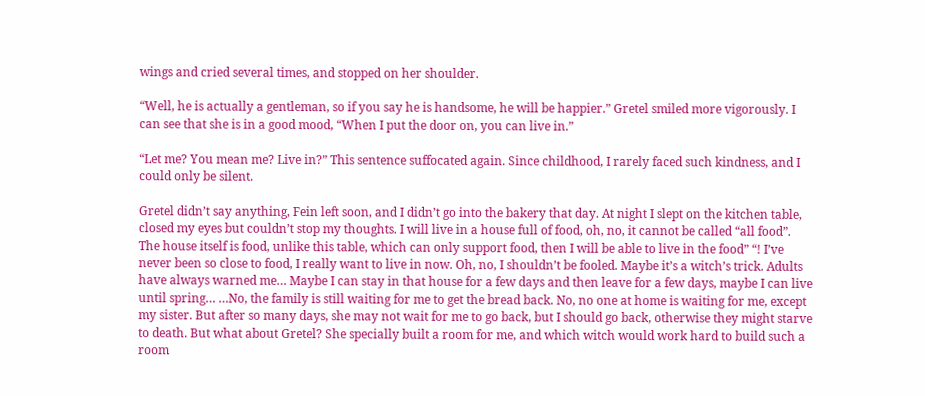wings and cried several times, and stopped on her shoulder.

“Well, he is actually a gentleman, so if you say he is handsome, he will be happier.” Gretel smiled more vigorously. I can see that she is in a good mood, “When I put the door on, you can live in.”

“Let me? You mean me? Live in?” This sentence suffocated again. Since childhood, I rarely faced such kindness, and I could only be silent.

Gretel didn’t say anything, Fein left soon, and I didn’t go into the bakery that day. At night I slept on the kitchen table, closed my eyes but couldn’t stop my thoughts. I will live in a house full of food, oh, no, it cannot be called “all food”. The house itself is food, unlike this table, which can only support food, then I will be able to live in the food” “! I’ve never been so close to food, I really want to live in now. Oh, no, I shouldn’t be fooled. Maybe it’s a witch’s trick. Adults have always warned me… Maybe I can stay in that house for a few days and then leave for a few days, maybe I can live until spring… …No, the family is still waiting for me to get the bread back. No, no one at home is waiting for me, except my sister. But after so many days, she may not wait for me to go back, but I should go back, otherwise they might starve to death. But what about Gretel? She specially built a room for me, and which witch would work hard to build such a room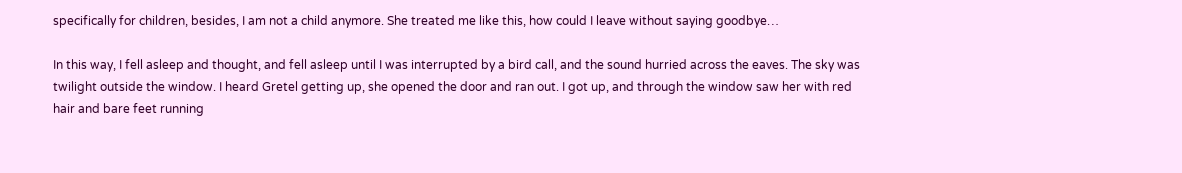specifically for children, besides, I am not a child anymore. She treated me like this, how could I leave without saying goodbye…

In this way, I fell asleep and thought, and fell asleep until I was interrupted by a bird call, and the sound hurried across the eaves. The sky was twilight outside the window. I heard Gretel getting up, she opened the door and ran out. I got up, and through the window saw her with red hair and bare feet running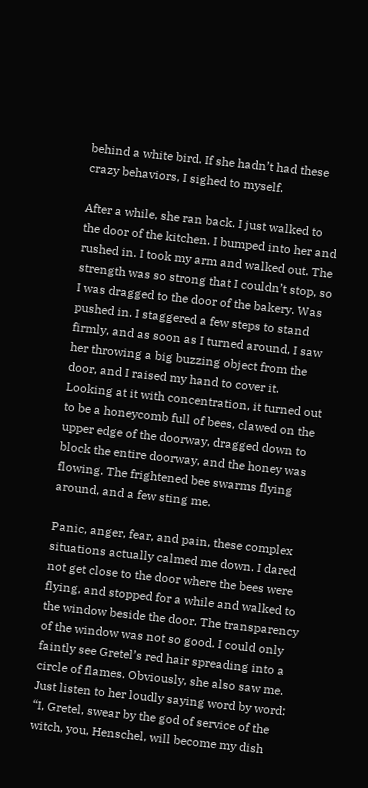behind a white bird. If she hadn’t had these crazy behaviors, I sighed to myself.

After a while, she ran back. I just walked to the door of the kitchen. I bumped into her and rushed in. I took my arm and walked out. The strength was so strong that I couldn’t stop, so I was dragged to the door of the bakery. Was pushed in. I staggered a few steps to stand firmly, and as soon as I turned around, I saw her throwing a big buzzing object from the door, and I raised my hand to cover it. Looking at it with concentration, it turned out to be a honeycomb full of bees, clawed on the upper edge of the doorway, dragged down to block the entire doorway, and the honey was flowing. The frightened bee swarms flying around, and a few sting me.

Panic, anger, fear, and pain, these complex situations actually calmed me down. I dared not get close to the door where the bees were flying, and stopped for a while and walked to the window beside the door. The transparency of the window was not so good. I could only faintly see Gretel’s red hair spreading into a circle of flames. Obviously, she also saw me. Just listen to her loudly saying word by word: “I, Gretel, swear by the god of service of the witch, you, Henschel, will become my dish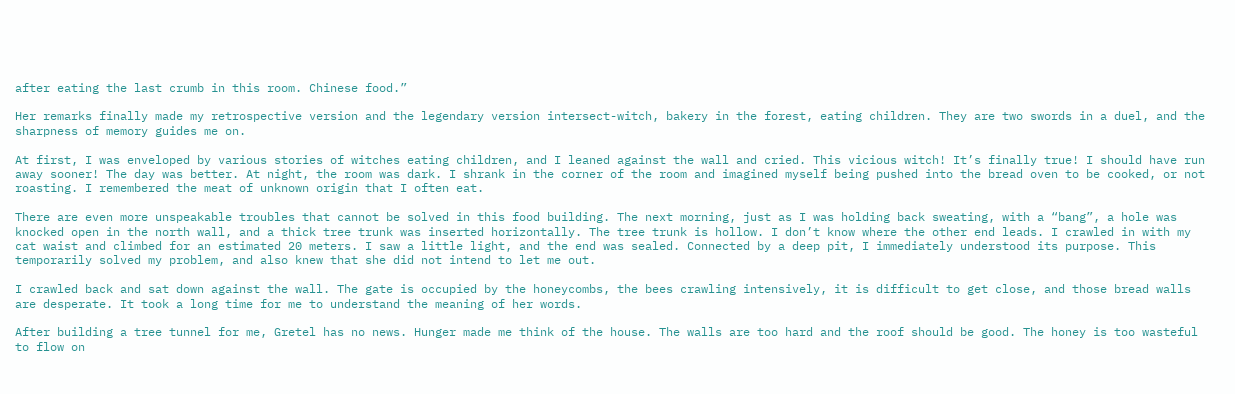after eating the last crumb in this room. Chinese food.”

Her remarks finally made my retrospective version and the legendary version intersect-witch, bakery in the forest, eating children. They are two swords in a duel, and the sharpness of memory guides me on.

At first, I was enveloped by various stories of witches eating children, and I leaned against the wall and cried. This vicious witch! It’s finally true! I should have run away sooner! The day was better. At night, the room was dark. I shrank in the corner of the room and imagined myself being pushed into the bread oven to be cooked, or not roasting. I remembered the meat of unknown origin that I often eat.

There are even more unspeakable troubles that cannot be solved in this food building. The next morning, just as I was holding back sweating, with a “bang”, a hole was knocked open in the north wall, and a thick tree trunk was inserted horizontally. The tree trunk is hollow. I don’t know where the other end leads. I crawled in with my cat waist and climbed for an estimated 20 meters. I saw a little light, and the end was sealed. Connected by a deep pit, I immediately understood its purpose. This temporarily solved my problem, and also knew that she did not intend to let me out.

I crawled back and sat down against the wall. The gate is occupied by the honeycombs, the bees crawling intensively, it is difficult to get close, and those bread walls are desperate. It took a long time for me to understand the meaning of her words.

After building a tree tunnel for me, Gretel has no news. Hunger made me think of the house. The walls are too hard and the roof should be good. The honey is too wasteful to flow on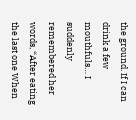the ground. If I can drink a few mouthfuls… I suddenly remembered her words, “After eating the last one When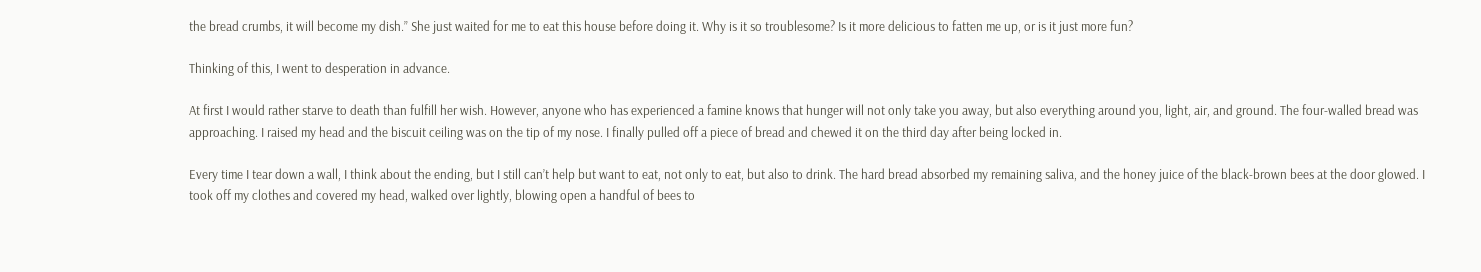the bread crumbs, it will become my dish.” She just waited for me to eat this house before doing it. Why is it so troublesome? Is it more delicious to fatten me up, or is it just more fun?

Thinking of this, I went to desperation in advance.

At first I would rather starve to death than fulfill her wish. However, anyone who has experienced a famine knows that hunger will not only take you away, but also everything around you, light, air, and ground. The four-walled bread was approaching. I raised my head and the biscuit ceiling was on the tip of my nose. I finally pulled off a piece of bread and chewed it on the third day after being locked in.

Every time I tear down a wall, I think about the ending, but I still can’t help but want to eat, not only to eat, but also to drink. The hard bread absorbed my remaining saliva, and the honey juice of the black-brown bees at the door glowed. I took off my clothes and covered my head, walked over lightly, blowing open a handful of bees to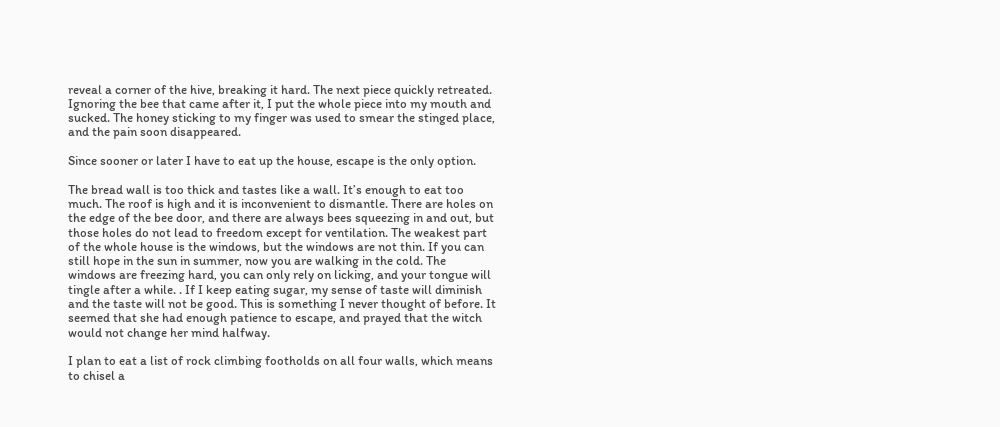reveal a corner of the hive, breaking it hard. The next piece quickly retreated. Ignoring the bee that came after it, I put the whole piece into my mouth and sucked. The honey sticking to my finger was used to smear the stinged place, and the pain soon disappeared.

Since sooner or later I have to eat up the house, escape is the only option.

The bread wall is too thick and tastes like a wall. It’s enough to eat too much. The roof is high and it is inconvenient to dismantle. There are holes on the edge of the bee door, and there are always bees squeezing in and out, but those holes do not lead to freedom except for ventilation. The weakest part of the whole house is the windows, but the windows are not thin. If you can still hope in the sun in summer, now you are walking in the cold. The windows are freezing hard, you can only rely on licking, and your tongue will tingle after a while. . If I keep eating sugar, my sense of taste will diminish and the taste will not be good. This is something I never thought of before. It seemed that she had enough patience to escape, and prayed that the witch would not change her mind halfway.

I plan to eat a list of rock climbing footholds on all four walls, which means to chisel a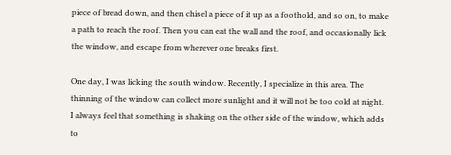piece of bread down, and then chisel a piece of it up as a foothold, and so on, to make a path to reach the roof. Then you can eat the wall and the roof, and occasionally lick the window, and escape from wherever one breaks first.

One day, I was licking the south window. Recently, I specialize in this area. The thinning of the window can collect more sunlight and it will not be too cold at night. I always feel that something is shaking on the other side of the window, which adds to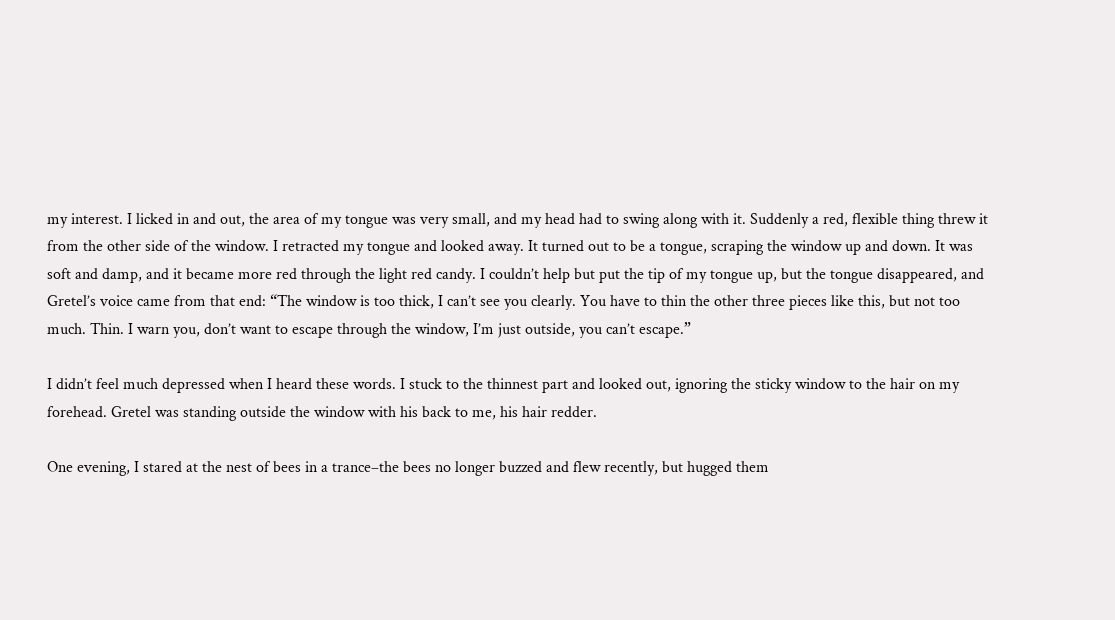my interest. I licked in and out, the area of my tongue was very small, and my head had to swing along with it. Suddenly a red, flexible thing threw it from the other side of the window. I retracted my tongue and looked away. It turned out to be a tongue, scraping the window up and down. It was soft and damp, and it became more red through the light red candy. I couldn’t help but put the tip of my tongue up, but the tongue disappeared, and Gretel’s voice came from that end: “The window is too thick, I can’t see you clearly. You have to thin the other three pieces like this, but not too much. Thin. I warn you, don’t want to escape through the window, I’m just outside, you can’t escape.”

I didn’t feel much depressed when I heard these words. I stuck to the thinnest part and looked out, ignoring the sticky window to the hair on my forehead. Gretel was standing outside the window with his back to me, his hair redder.

One evening, I stared at the nest of bees in a trance–the bees no longer buzzed and flew recently, but hugged them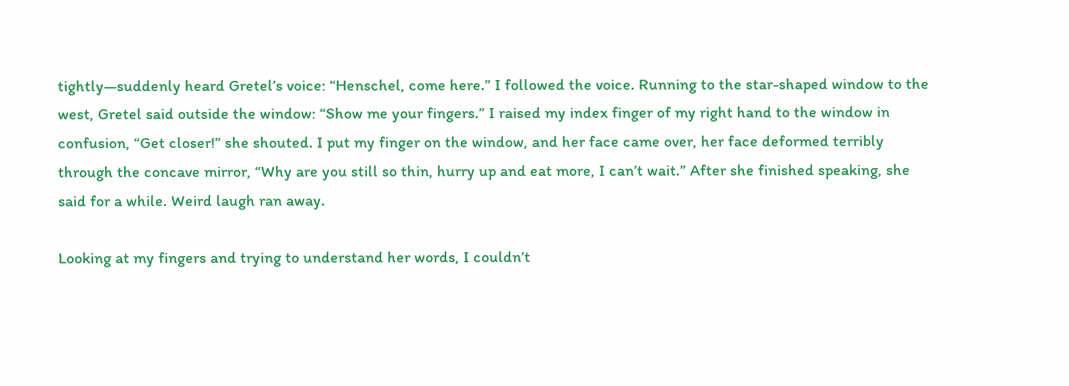tightly—suddenly heard Gretel’s voice: “Henschel, come here.” I followed the voice. Running to the star-shaped window to the west, Gretel said outside the window: “Show me your fingers.” I raised my index finger of my right hand to the window in confusion, “Get closer!” she shouted. I put my finger on the window, and her face came over, her face deformed terribly through the concave mirror, “Why are you still so thin, hurry up and eat more, I can’t wait.” After she finished speaking, she said for a while. Weird laugh ran away.

Looking at my fingers and trying to understand her words, I couldn’t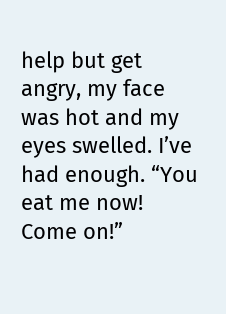help but get angry, my face was hot and my eyes swelled. I’ve had enough. “You eat me now! Come on!”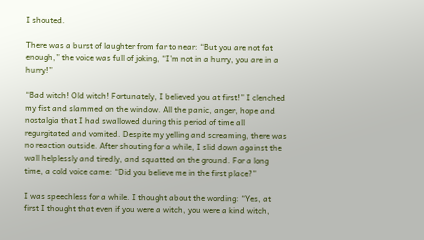I shouted.

There was a burst of laughter from far to near: “But you are not fat enough,” the voice was full of joking, “I’m not in a hurry, you are in a hurry!”

“Bad witch! Old witch! Fortunately, I believed you at first!” I clenched my fist and slammed on the window. All the panic, anger, hope and nostalgia that I had swallowed during this period of time all regurgitated and vomited. Despite my yelling and screaming, there was no reaction outside. After shouting for a while, I slid down against the wall helplessly and tiredly, and squatted on the ground. For a long time, a cold voice came: “Did you believe me in the first place?”

I was speechless for a while. I thought about the wording: “Yes, at first I thought that even if you were a witch, you were a kind witch,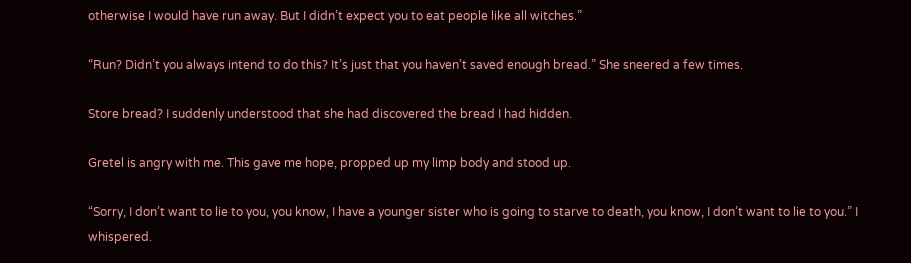otherwise I would have run away. But I didn’t expect you to eat people like all witches.”

“Run? Didn’t you always intend to do this? It’s just that you haven’t saved enough bread.” She sneered a few times.

Store bread? I suddenly understood that she had discovered the bread I had hidden.

Gretel is angry with me. This gave me hope, propped up my limp body and stood up.

“Sorry, I don’t want to lie to you, you know, I have a younger sister who is going to starve to death, you know, I don’t want to lie to you.” I whispered.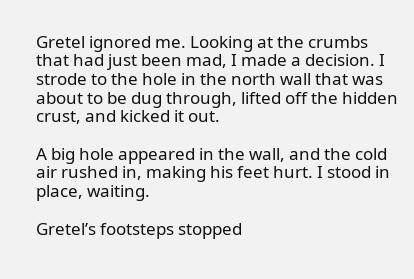Gretel ignored me. Looking at the crumbs that had just been mad, I made a decision. I strode to the hole in the north wall that was about to be dug through, lifted off the hidden crust, and kicked it out.

A big hole appeared in the wall, and the cold air rushed in, making his feet hurt. I stood in place, waiting.

Gretel’s footsteps stopped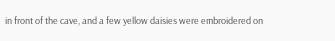in front of the cave, and a few yellow daisies were embroidered on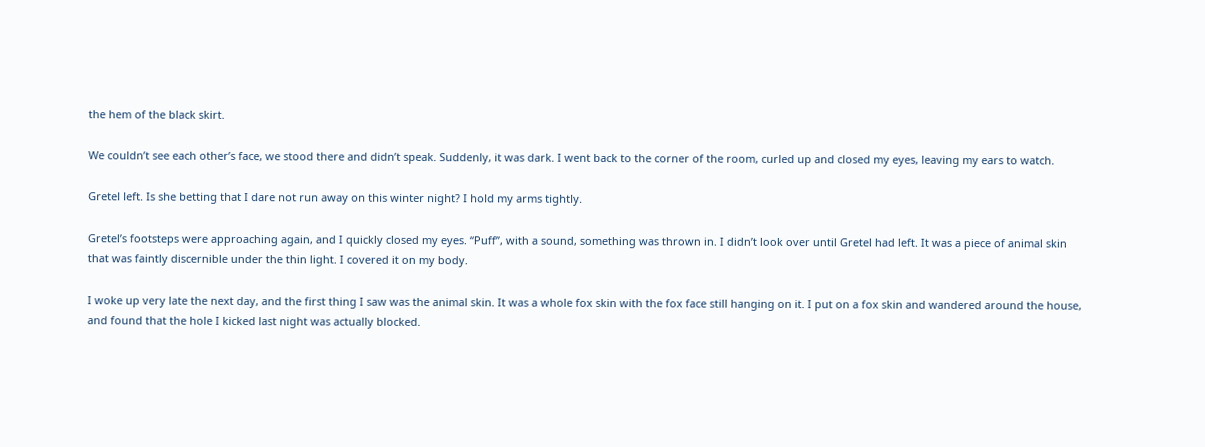the hem of the black skirt.

We couldn’t see each other’s face, we stood there and didn’t speak. Suddenly, it was dark. I went back to the corner of the room, curled up and closed my eyes, leaving my ears to watch.

Gretel left. Is she betting that I dare not run away on this winter night? I hold my arms tightly.

Gretel’s footsteps were approaching again, and I quickly closed my eyes. “Puff”, with a sound, something was thrown in. I didn’t look over until Gretel had left. It was a piece of animal skin that was faintly discernible under the thin light. I covered it on my body.

I woke up very late the next day, and the first thing I saw was the animal skin. It was a whole fox skin with the fox face still hanging on it. I put on a fox skin and wandered around the house, and found that the hole I kicked last night was actually blocked.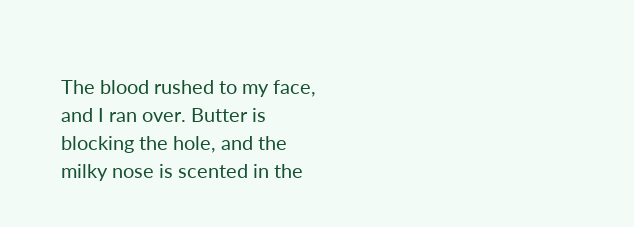The blood rushed to my face, and I ran over. Butter is blocking the hole, and the milky nose is scented in the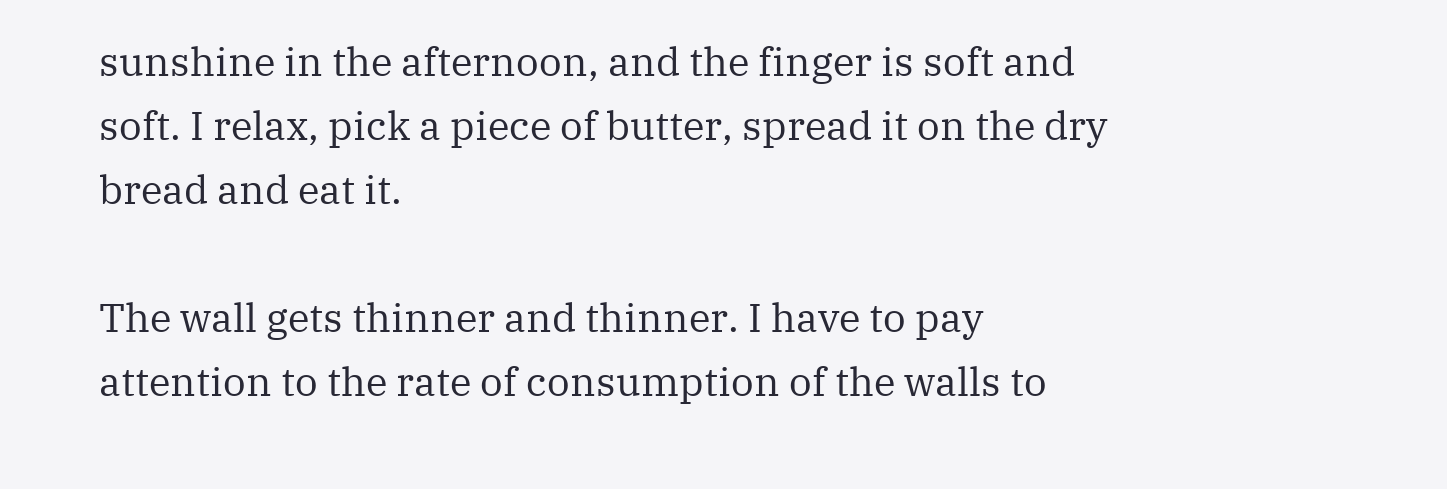sunshine in the afternoon, and the finger is soft and soft. I relax, pick a piece of butter, spread it on the dry bread and eat it.

The wall gets thinner and thinner. I have to pay attention to the rate of consumption of the walls to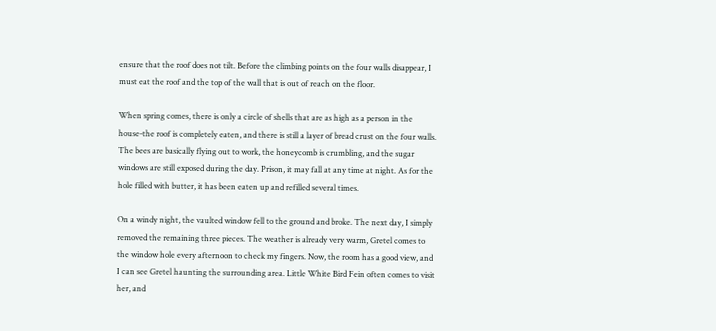ensure that the roof does not tilt. Before the climbing points on the four walls disappear, I must eat the roof and the top of the wall that is out of reach on the floor.

When spring comes, there is only a circle of shells that are as high as a person in the house-the roof is completely eaten, and there is still a layer of bread crust on the four walls. The bees are basically flying out to work, the honeycomb is crumbling, and the sugar windows are still exposed during the day. Prison, it may fall at any time at night. As for the hole filled with butter, it has been eaten up and refilled several times.

On a windy night, the vaulted window fell to the ground and broke. The next day, I simply removed the remaining three pieces. The weather is already very warm, Gretel comes to the window hole every afternoon to check my fingers. Now, the room has a good view, and I can see Gretel haunting the surrounding area. Little White Bird Fein often comes to visit her, and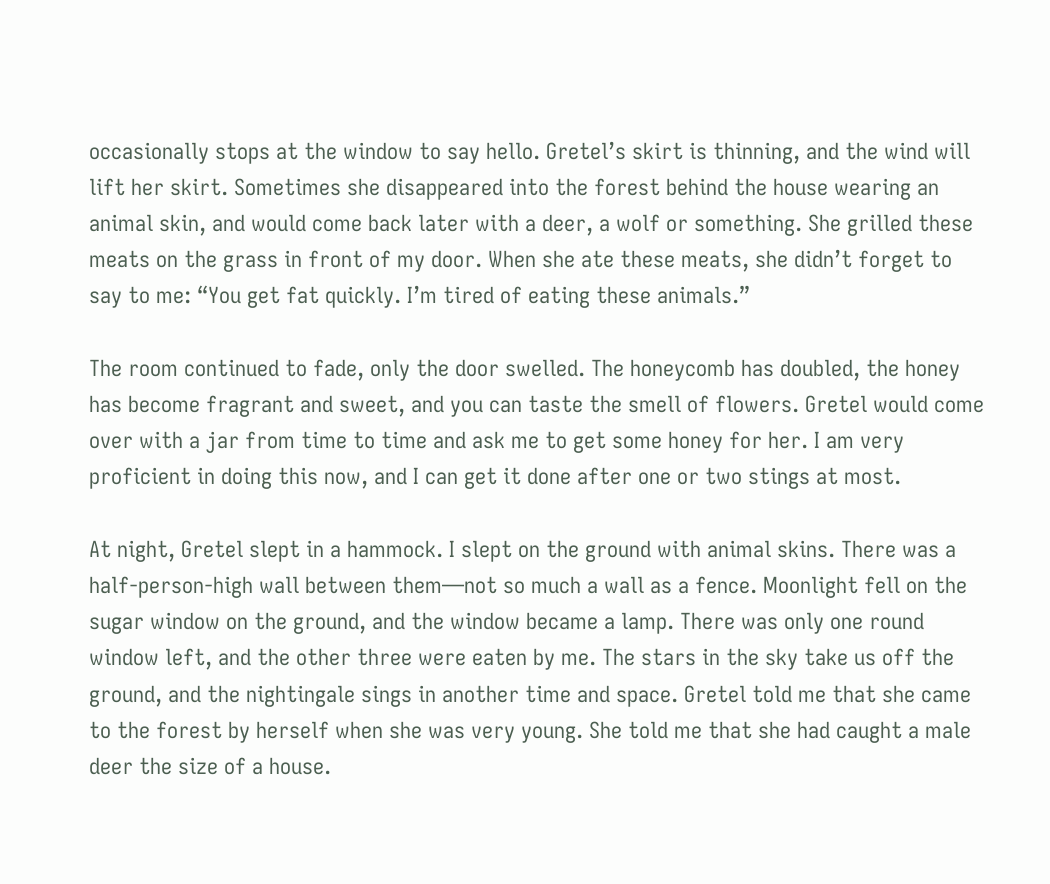occasionally stops at the window to say hello. Gretel’s skirt is thinning, and the wind will lift her skirt. Sometimes she disappeared into the forest behind the house wearing an animal skin, and would come back later with a deer, a wolf or something. She grilled these meats on the grass in front of my door. When she ate these meats, she didn’t forget to say to me: “You get fat quickly. I’m tired of eating these animals.”

The room continued to fade, only the door swelled. The honeycomb has doubled, the honey has become fragrant and sweet, and you can taste the smell of flowers. Gretel would come over with a jar from time to time and ask me to get some honey for her. I am very proficient in doing this now, and I can get it done after one or two stings at most.

At night, Gretel slept in a hammock. I slept on the ground with animal skins. There was a half-person-high wall between them—not so much a wall as a fence. Moonlight fell on the sugar window on the ground, and the window became a lamp. There was only one round window left, and the other three were eaten by me. The stars in the sky take us off the ground, and the nightingale sings in another time and space. Gretel told me that she came to the forest by herself when she was very young. She told me that she had caught a male deer the size of a house.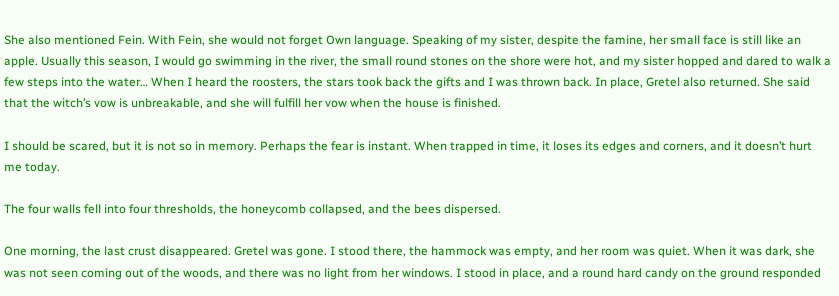She also mentioned Fein. With Fein, she would not forget Own language. Speaking of my sister, despite the famine, her small face is still like an apple. Usually this season, I would go swimming in the river, the small round stones on the shore were hot, and my sister hopped and dared to walk a few steps into the water… When I heard the roosters, the stars took back the gifts and I was thrown back. In place, Gretel also returned. She said that the witch’s vow is unbreakable, and she will fulfill her vow when the house is finished.

I should be scared, but it is not so in memory. Perhaps the fear is instant. When trapped in time, it loses its edges and corners, and it doesn’t hurt me today.

The four walls fell into four thresholds, the honeycomb collapsed, and the bees dispersed.

One morning, the last crust disappeared. Gretel was gone. I stood there, the hammock was empty, and her room was quiet. When it was dark, she was not seen coming out of the woods, and there was no light from her windows. I stood in place, and a round hard candy on the ground responded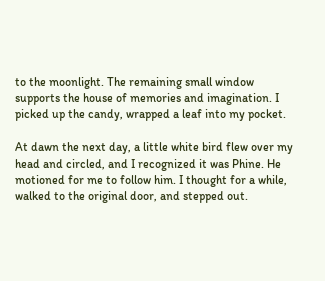to the moonlight. The remaining small window supports the house of memories and imagination. I picked up the candy, wrapped a leaf into my pocket.

At dawn the next day, a little white bird flew over my head and circled, and I recognized it was Phine. He motioned for me to follow him. I thought for a while, walked to the original door, and stepped out.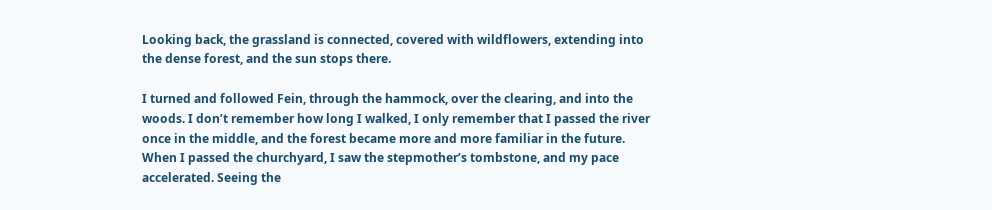Looking back, the grassland is connected, covered with wildflowers, extending into the dense forest, and the sun stops there.

I turned and followed Fein, through the hammock, over the clearing, and into the woods. I don’t remember how long I walked, I only remember that I passed the river once in the middle, and the forest became more and more familiar in the future. When I passed the churchyard, I saw the stepmother’s tombstone, and my pace accelerated. Seeing the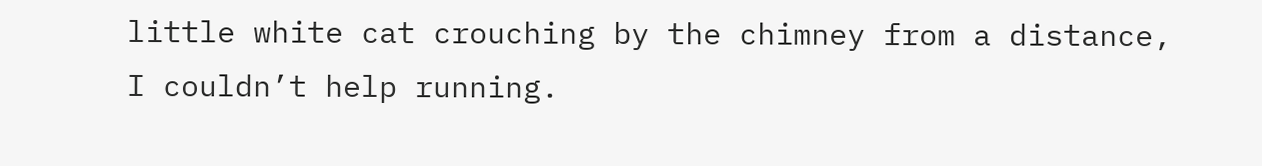little white cat crouching by the chimney from a distance, I couldn’t help running.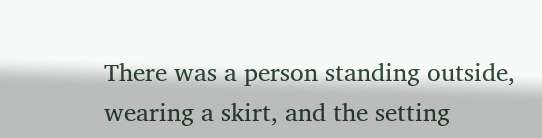There was a person standing outside, wearing a skirt, and the setting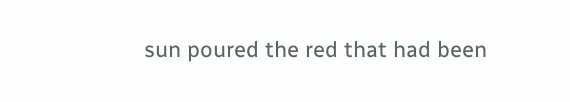sun poured the red that had been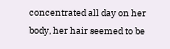concentrated all day on her body, her hair seemed to be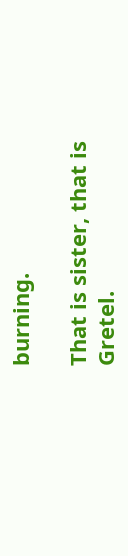burning.

That is sister, that is Gretel.